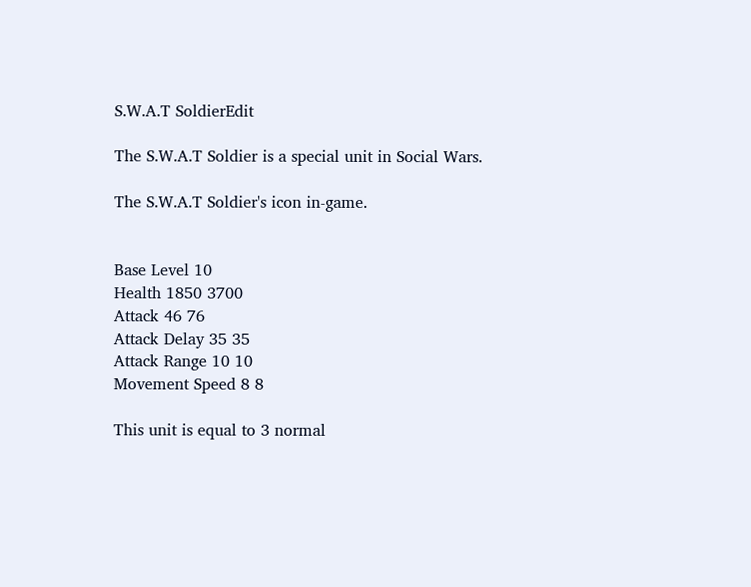S.W.A.T SoldierEdit

The S.W.A.T Soldier is a special unit in Social Wars.

The S.W.A.T Soldier's icon in-game.


Base Level 10
Health 1850 3700
Attack 46 76
Attack Delay 35 35
Attack Range 10 10
Movement Speed 8 8

This unit is equal to 3 normal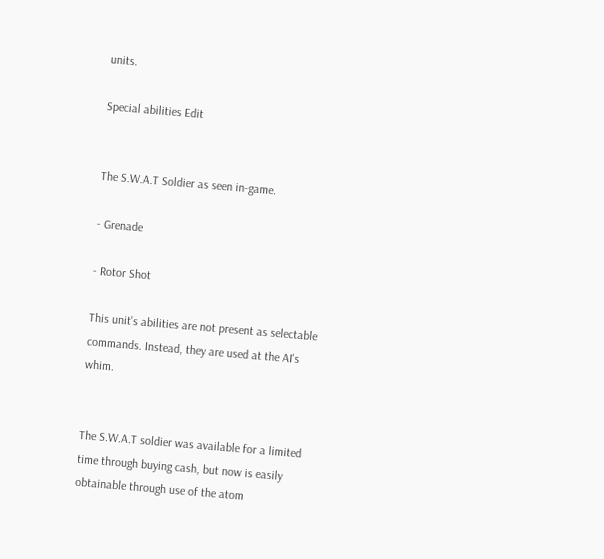units.

Special abilities Edit


The S.W.A.T Soldier as seen in-game.

- Grenade

- Rotor Shot

This unit's abilities are not present as selectable commands. Instead, they are used at the AI's whim.


The S.W.A.T soldier was available for a limited time through buying cash, but now is easily obtainable through use of the atom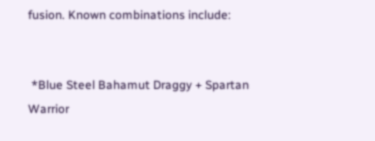fusion. Known combinations include:


 *Blue Steel Bahamut Draggy + Spartan Warrior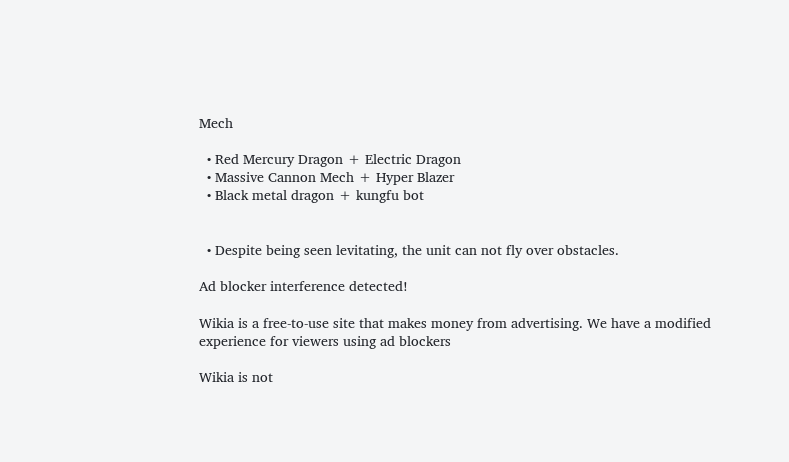Mech

  • Red Mercury Dragon + Electric Dragon
  • Massive Cannon Mech + Hyper Blazer
  • Black metal dragon + kungfu bot


  • Despite being seen levitating, the unit can not fly over obstacles.

Ad blocker interference detected!

Wikia is a free-to-use site that makes money from advertising. We have a modified experience for viewers using ad blockers

Wikia is not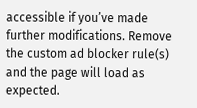accessible if you’ve made further modifications. Remove the custom ad blocker rule(s) and the page will load as expected.